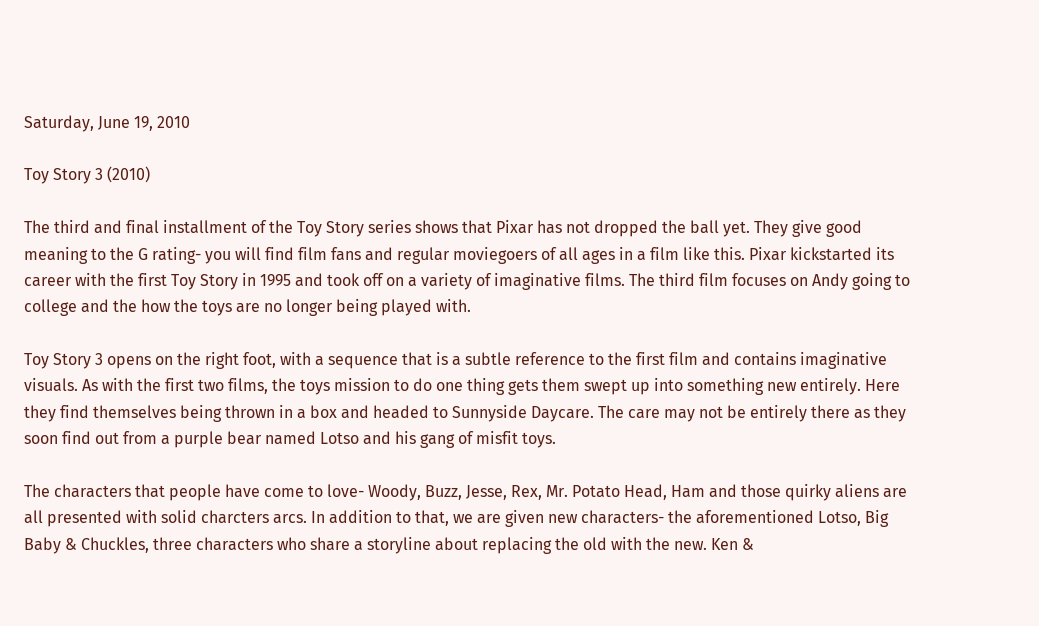Saturday, June 19, 2010

Toy Story 3 (2010)

The third and final installment of the Toy Story series shows that Pixar has not dropped the ball yet. They give good meaning to the G rating- you will find film fans and regular moviegoers of all ages in a film like this. Pixar kickstarted its career with the first Toy Story in 1995 and took off on a variety of imaginative films. The third film focuses on Andy going to college and the how the toys are no longer being played with.

Toy Story 3 opens on the right foot, with a sequence that is a subtle reference to the first film and contains imaginative visuals. As with the first two films, the toys mission to do one thing gets them swept up into something new entirely. Here they find themselves being thrown in a box and headed to Sunnyside Daycare. The care may not be entirely there as they soon find out from a purple bear named Lotso and his gang of misfit toys.

The characters that people have come to love- Woody, Buzz, Jesse, Rex, Mr. Potato Head, Ham and those quirky aliens are all presented with solid charcters arcs. In addition to that, we are given new characters- the aforementioned Lotso, Big Baby & Chuckles, three characters who share a storyline about replacing the old with the new. Ken &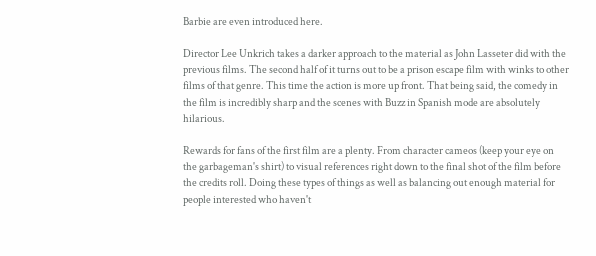Barbie are even introduced here.

Director Lee Unkrich takes a darker approach to the material as John Lasseter did with the previous films. The second half of it turns out to be a prison escape film with winks to other films of that genre. This time the action is more up front. That being said, the comedy in the film is incredibly sharp and the scenes with Buzz in Spanish mode are absolutely hilarious.

Rewards for fans of the first film are a plenty. From character cameos (keep your eye on the garbageman's shirt) to visual references right down to the final shot of the film before the credits roll. Doing these types of things as well as balancing out enough material for people interested who haven't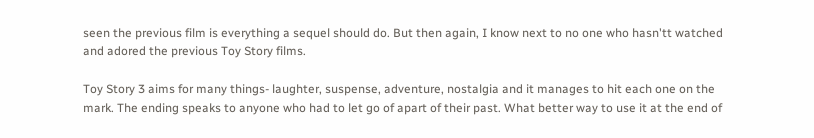seen the previous film is everything a sequel should do. But then again, I know next to no one who hasn'tt watched and adored the previous Toy Story films.

Toy Story 3 aims for many things- laughter, suspense, adventure, nostalgia and it manages to hit each one on the mark. The ending speaks to anyone who had to let go of apart of their past. What better way to use it at the end of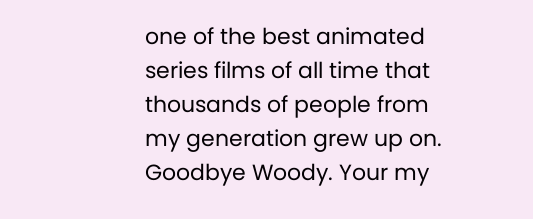one of the best animated series films of all time that thousands of people from my generation grew up on. Goodbye Woody. Your my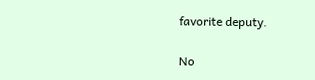favorite deputy.

No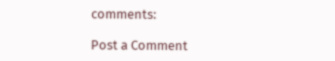comments:

Post a Comment